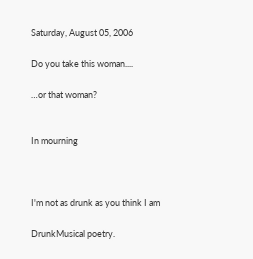Saturday, August 05, 2006

Do you take this woman....

…or that woman?


In mourning



I'm not as drunk as you think I am

DrunkMusical poetry.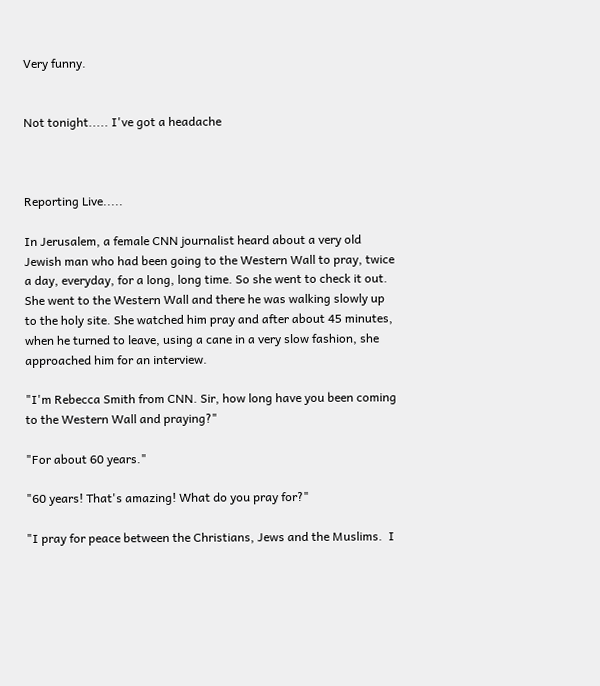Very funny.


Not tonight..... I've got a headache



Reporting Live.....

In Jerusalem, a female CNN journalist heard about a very old Jewish man who had been going to the Western Wall to pray, twice a day, everyday, for a long, long time. So she went to check it out. She went to the Western Wall and there he was walking slowly up to the holy site. She watched him pray and after about 45 minutes, when he turned to leave, using a cane in a very slow fashion, she approached him for an interview.

"I'm Rebecca Smith from CNN. Sir, how long have you been coming to the Western Wall and praying?"

"For about 60 years."

"60 years! That's amazing! What do you pray for?"

"I pray for peace between the Christians, Jews and the Muslims.  I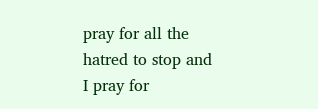pray for all the hatred to stop and I pray for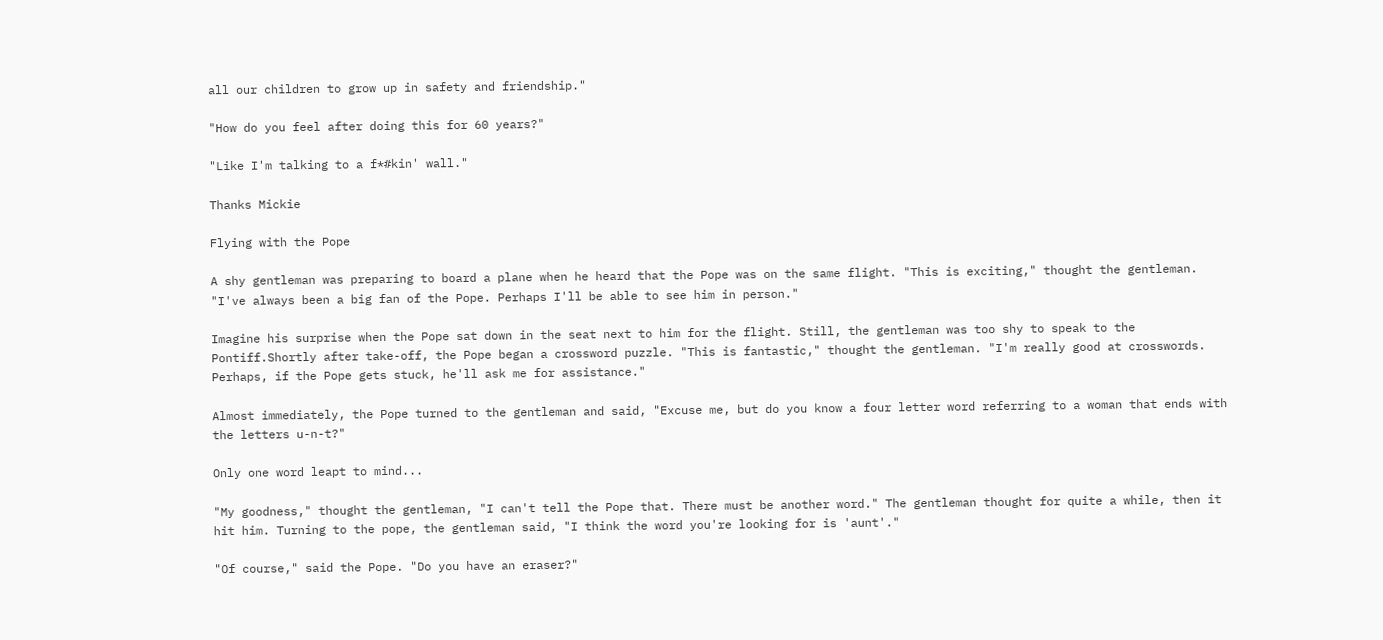all our children to grow up in safety and friendship."

"How do you feel after doing this for 60 years?"

"Like I'm talking to a f*#kin' wall."

Thanks Mickie

Flying with the Pope

A shy gentleman was preparing to board a plane when he heard that the Pope was on the same flight. "This is exciting," thought the gentleman. "I've always been a big fan of the Pope. Perhaps I'll be able to see him in person."

Imagine his surprise when the Pope sat down in the seat next to him for the flight. Still, the gentleman was too shy to speak to the Pontiff.Shortly after take-off, the Pope began a crossword puzzle. "This is fantastic," thought the gentleman. "I'm really good at crosswords. Perhaps, if the Pope gets stuck, he'll ask me for assistance."

Almost immediately, the Pope turned to the gentleman and said, "Excuse me, but do you know a four letter word referring to a woman that ends with the letters u-n-t?"

Only one word leapt to mind...

"My goodness," thought the gentleman, "I can't tell the Pope that. There must be another word." The gentleman thought for quite a while, then it hit him. Turning to the pope, the gentleman said, "I think the word you're looking for is 'aunt'."

"Of course," said the Pope. "Do you have an eraser?"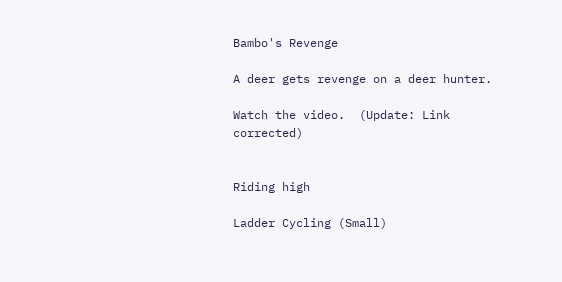Bambo's Revenge

A deer gets revenge on a deer hunter.

Watch the video.  (Update: Link corrected)


Riding high

Ladder Cycling (Small)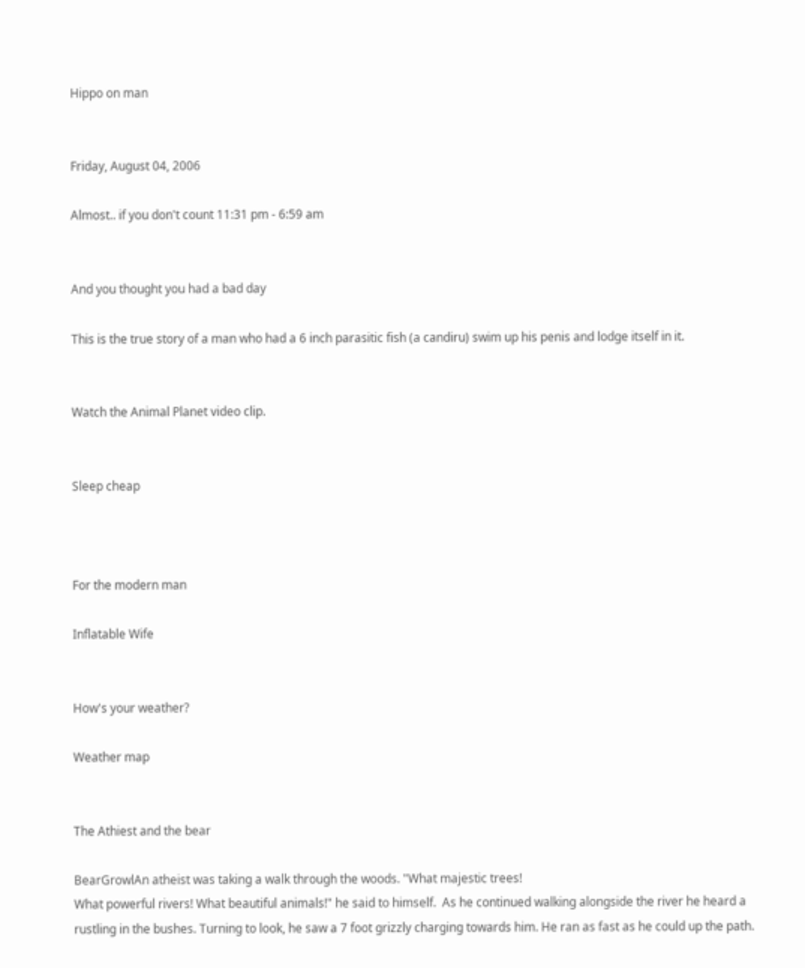Hippo on man


Friday, August 04, 2006

Almost.. if you don't count 11:31 pm - 6:59 am


And you thought you had a bad day

This is the true story of a man who had a 6 inch parasitic fish (a candiru) swim up his penis and lodge itself in it.


Watch the Animal Planet video clip.


Sleep cheap



For the modern man

Inflatable Wife


How's your weather?

Weather map


The Athiest and the bear

BearGrowlAn atheist was taking a walk through the woods. "What majestic trees!
What powerful rivers! What beautiful animals!" he said to himself.  As he continued walking alongside the river he heard a rustling in the bushes. Turning to look, he saw a 7 foot grizzly charging towards him. He ran as fast as he could up the path.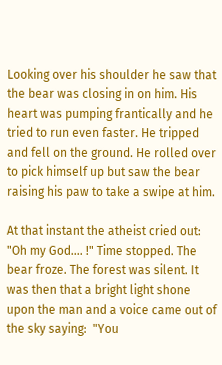Looking over his shoulder he saw that the bear was closing in on him. His heart was pumping frantically and he tried to run even faster. He tripped and fell on the ground. He rolled over to pick himself up but saw the bear raising his paw to take a swipe at him.

At that instant the atheist cried out: "Oh my God.... !" Time stopped. The bear froze. The forest was silent. It was then that a bright light shone upon the man and a voice came out of the sky saying:  "You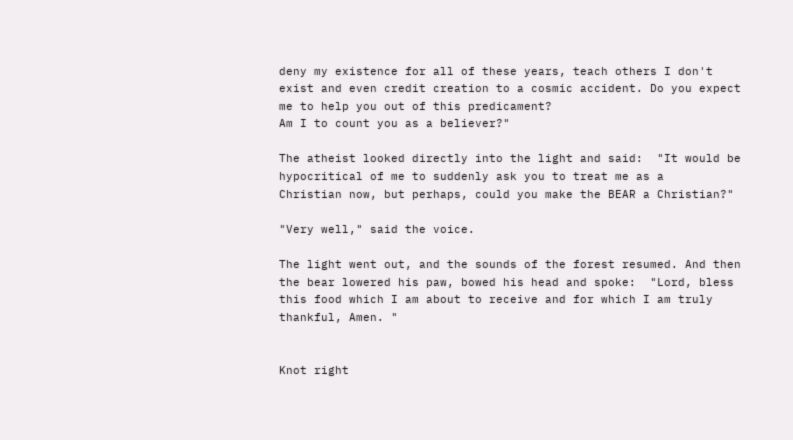deny my existence for all of these years, teach others I don't
exist and even credit creation to a cosmic accident. Do you expect me to help you out of this predicament?
Am I to count you as a believer?"

The atheist looked directly into the light and said:  "It would be hypocritical of me to suddenly ask you to treat me as a
Christian now, but perhaps, could you make the BEAR a Christian?"

"Very well," said the voice.

The light went out, and the sounds of the forest resumed. And then the bear lowered his paw, bowed his head and spoke:  "Lord, bless this food which I am about to receive and for which I am truly thankful, Amen. "


Knot right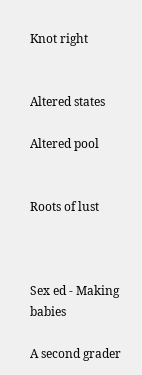Knot right


Altered states

Altered pool


Roots of lust



Sex ed - Making babies

A second grader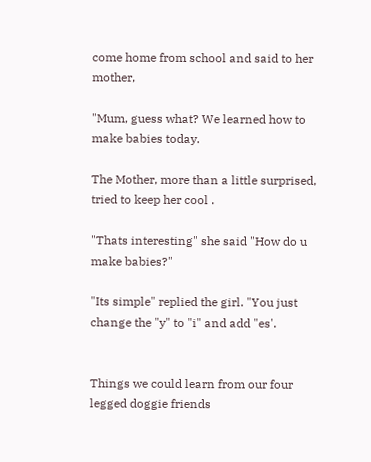come home from school and said to her mother,

"Mum, guess what? We learned how to make babies today.

The Mother, more than a little surprised, tried to keep her cool .

"Thats interesting" she said "How do u make babies?"

"Its simple" replied the girl. "You just change the "y" to "i" and add "es'.


Things we could learn from our four legged doggie friends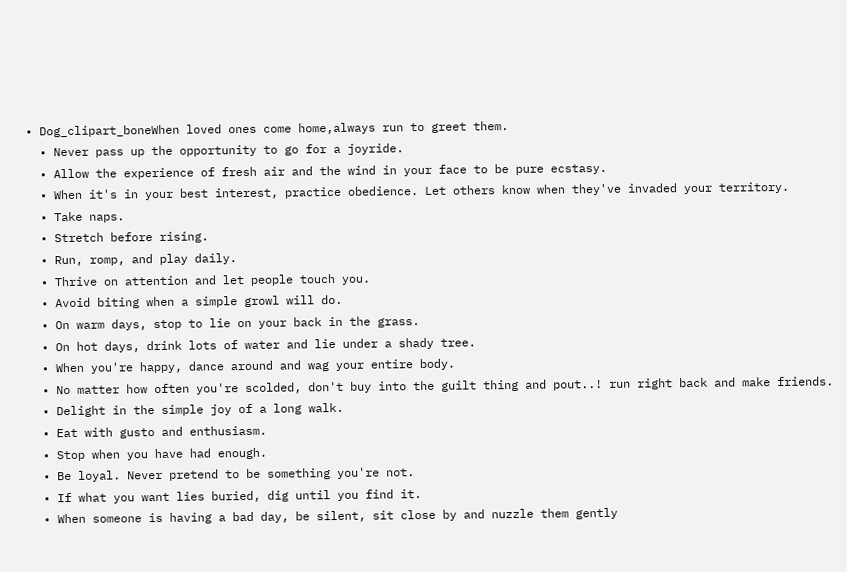• Dog_clipart_boneWhen loved ones come home,always run to greet them.
  • Never pass up the opportunity to go for a joyride.
  • Allow the experience of fresh air and the wind in your face to be pure ecstasy.
  • When it's in your best interest, practice obedience. Let others know when they've invaded your territory.
  • Take naps.
  • Stretch before rising.
  • Run, romp, and play daily.
  • Thrive on attention and let people touch you.
  • Avoid biting when a simple growl will do.
  • On warm days, stop to lie on your back in the grass.
  • On hot days, drink lots of water and lie under a shady tree.
  • When you're happy, dance around and wag your entire body.
  • No matter how often you're scolded, don't buy into the guilt thing and pout..! run right back and make friends.
  • Delight in the simple joy of a long walk.
  • Eat with gusto and enthusiasm.
  • Stop when you have had enough.
  • Be loyal. Never pretend to be something you're not.
  • If what you want lies buried, dig until you find it.
  • When someone is having a bad day, be silent, sit close by and nuzzle them gently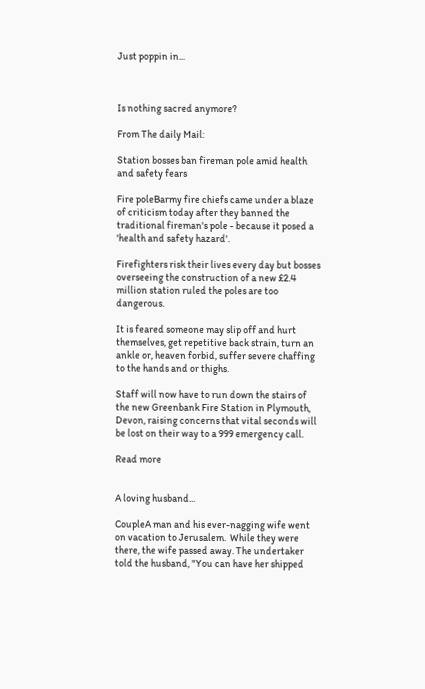Just poppin in...



Is nothing sacred anymore?

From The daily Mail:

Station bosses ban fireman pole amid health and safety fears

Fire poleBarmy fire chiefs came under a blaze of criticism today after they banned the traditional fireman's pole - because it posed a 'health and safety hazard'.

Firefighters risk their lives every day but bosses overseeing the construction of a new £2.4 million station ruled the poles are too dangerous.

It is feared someone may slip off and hurt themselves, get repetitive back strain, turn an ankle or, heaven forbid, suffer severe chaffing to the hands and or thighs.

Staff will now have to run down the stairs of the new Greenbank Fire Station in Plymouth, Devon, raising concerns that vital seconds will be lost on their way to a 999 emergency call.

Read more


A loving husband...

CoupleA man and his ever-nagging wife went on vacation to Jerusalem.  While they were there, the wife passed away. The undertaker told the husband, "You can have her shipped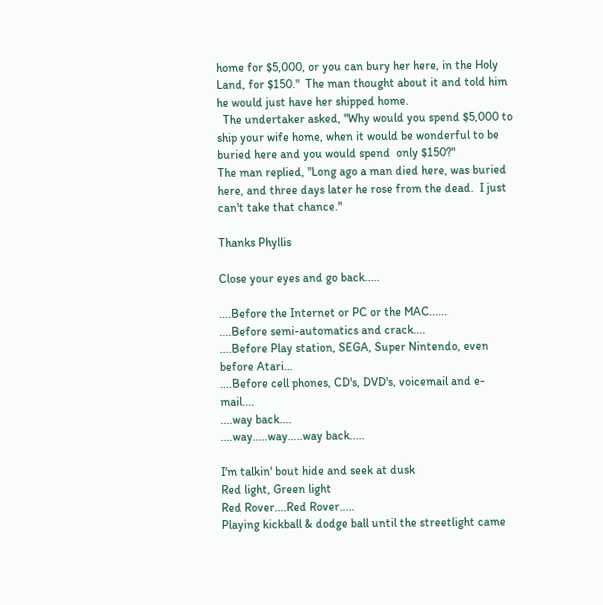home for $5,000, or you can bury her here, in the Holy Land, for $150."  The man thought about it and told him he would just have her shipped home.
  The undertaker asked, "Why would you spend $5,000 to ship your wife home, when it would be wonderful to be buried here and you would spend  only $150?"
The man replied, "Long ago a man died here, was buried here, and three days later he rose from the dead.  I just can't take that chance."

Thanks Phyllis

Close your eyes and go back.....

....Before the Internet or PC or the MAC......
....Before semi-automatics and crack....
....Before Play station, SEGA, Super Nintendo, even before Atari...
....Before cell phones, CD's, DVD's, voicemail and e-mail....
....way back....
....way.....way.....way back.....

I'm talkin' bout hide and seek at dusk
Red light, Green light
Red Rover....Red Rover.....
Playing kickball & dodge ball until the streetlight came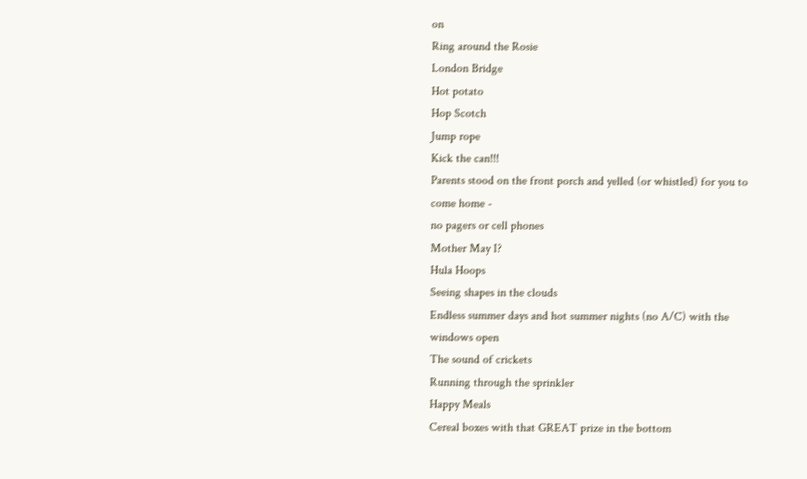on
Ring around the Rosie
London Bridge
Hot potato
Hop Scotch
Jump rope
Kick the can!!!
Parents stood on the front porch and yelled (or whistled) for you to come home -
no pagers or cell phones
Mother May I?
Hula Hoops
Seeing shapes in the clouds
Endless summer days and hot summer nights (no A/C) with the windows open
The sound of crickets
Running through the sprinkler
Happy Meals
Cereal boxes with that GREAT prize in the bottom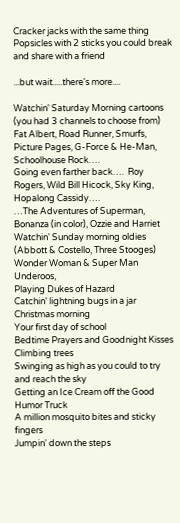Cracker jacks with the same thing
Popsicles with 2 sticks you could break and share with a friend

...but wait.....there's more....

Watchin' Saturday Morning cartoons  (you had 3 channels to choose from)
Fat Albert, Road Runner, Smurfs, Picture Pages, G-Force & He-Man, Schoolhouse Rock….
Going even farther back….  Roy Rogers, Wild Bill Hicock, Sky King, Hopalong Cassidy….
…The Adventures of Superman, Bonanza (in color), Ozzie and Harriet
Watchin' Sunday morning oldies (Abbott & Costello, Three Stooges) Wonder Woman & Super Man Underoos,
Playing Dukes of Hazard
Catchin' lightning bugs in a jar
Christmas morning
Your first day of school
Bedtime Prayers and Goodnight Kisses
Climbing trees
Swinging as high as you could to try and reach the sky
Getting an Ice Cream off the Good Humor Truck
A million mosquito bites and sticky fingers
Jumpin' down the steps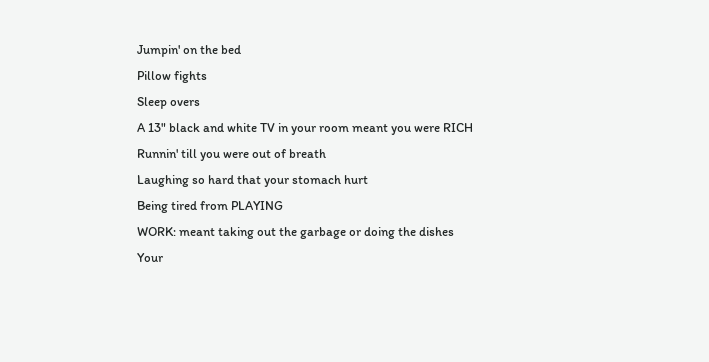Jumpin' on the bed
Pillow fights
Sleep overs
A 13" black and white TV in your room meant you were RICH
Runnin' till you were out of breath
Laughing so hard that your stomach hurt
Being tired from PLAYING
WORK: meant taking out the garbage or doing the dishes
Your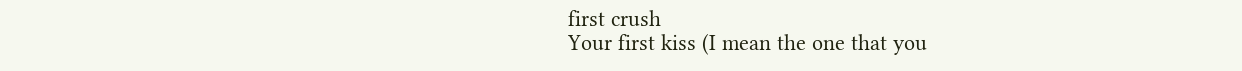first crush
Your first kiss (I mean the one that you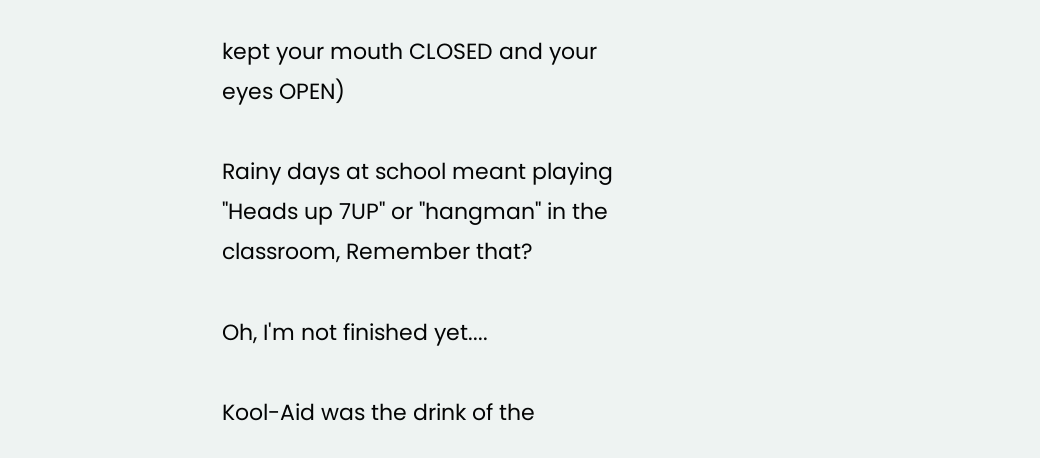kept your mouth CLOSED and your eyes OPEN)

Rainy days at school meant playing "Heads up 7UP" or "hangman" in the classroom, Remember that?

Oh, I'm not finished yet....

Kool-Aid was the drink of the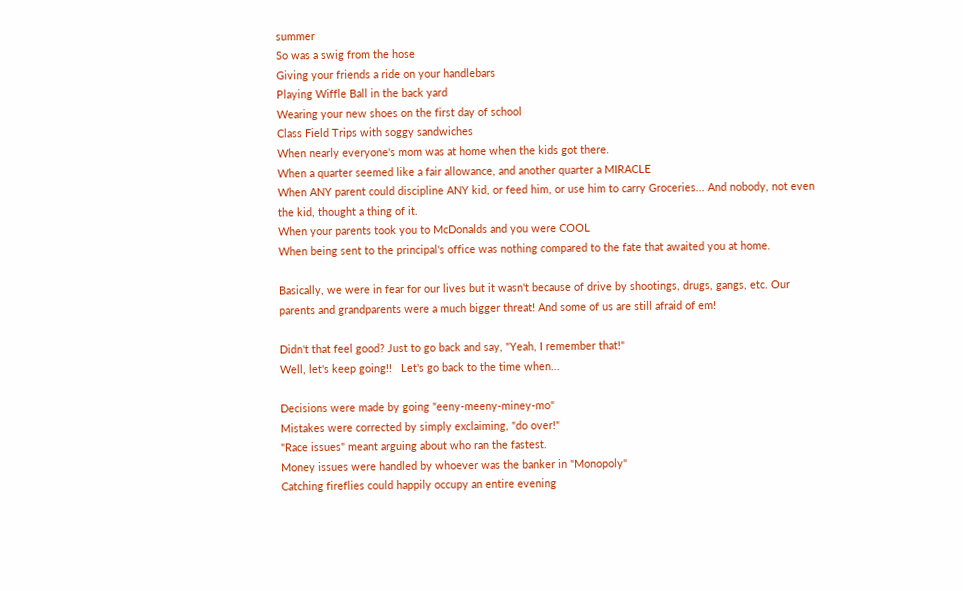summer
So was a swig from the hose
Giving your friends a ride on your handlebars
Playing Wiffle Ball in the back yard
Wearing your new shoes on the first day of school
Class Field Trips with soggy sandwiches
When nearly everyone's mom was at home when the kids got there.
When a quarter seemed like a fair allowance, and another quarter a MIRACLE
When ANY parent could discipline ANY kid, or feed him, or use him to carry Groceries... And nobody, not even the kid, thought a thing of it.
When your parents took you to McDonalds and you were COOL
When being sent to the principal's office was nothing compared to the fate that awaited you at home.

Basically, we were in fear for our lives but it wasn't because of drive by shootings, drugs, gangs, etc. Our parents and grandparents were a much bigger threat! And some of us are still afraid of em!

Didn't that feel good? Just to go back and say, "Yeah, I remember that!"
Well, let's keep going!!   Let's go back to the time when...

Decisions were made by going "eeny-meeny-miney-mo"
Mistakes were corrected by simply exclaiming, "do over!"
"Race issues" meant arguing about who ran the fastest.
Money issues were handled by whoever was the banker in "Monopoly"
Catching fireflies could happily occupy an entire evening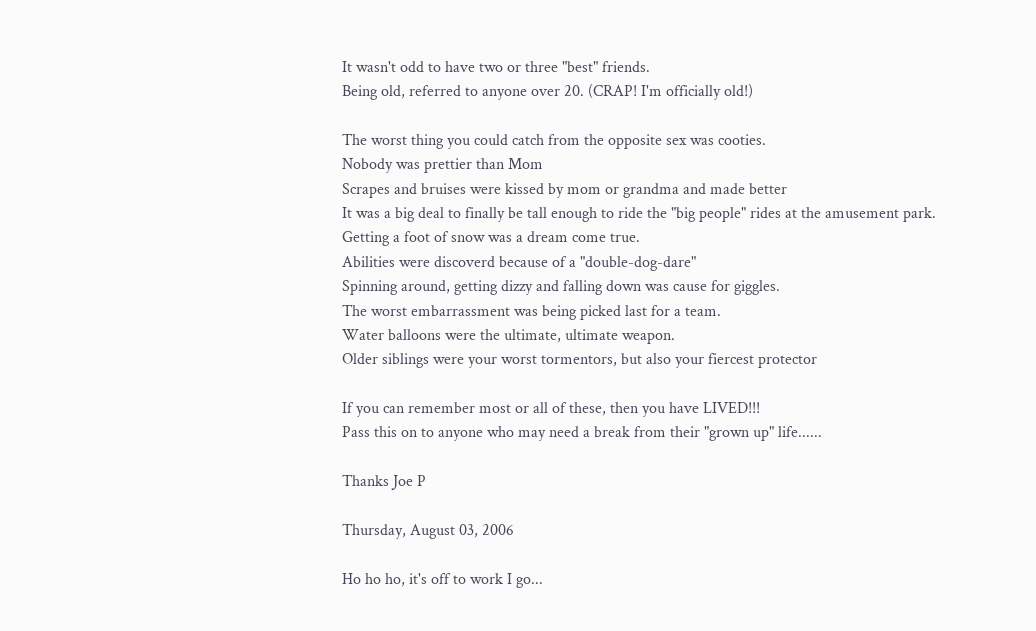It wasn't odd to have two or three "best" friends.
Being old, referred to anyone over 20. (CRAP! I'm officially old!)

The worst thing you could catch from the opposite sex was cooties.
Nobody was prettier than Mom
Scrapes and bruises were kissed by mom or grandma and made better
It was a big deal to finally be tall enough to ride the "big people" rides at the amusement park.
Getting a foot of snow was a dream come true.
Abilities were discoverd because of a "double-dog-dare"
Spinning around, getting dizzy and falling down was cause for giggles.
The worst embarrassment was being picked last for a team.
Water balloons were the ultimate, ultimate weapon.
Older siblings were your worst tormentors, but also your fiercest protector

If you can remember most or all of these, then you have LIVED!!!
Pass this on to anyone who may need a break from their "grown up" life......

Thanks Joe P

Thursday, August 03, 2006

Ho ho ho, it's off to work I go...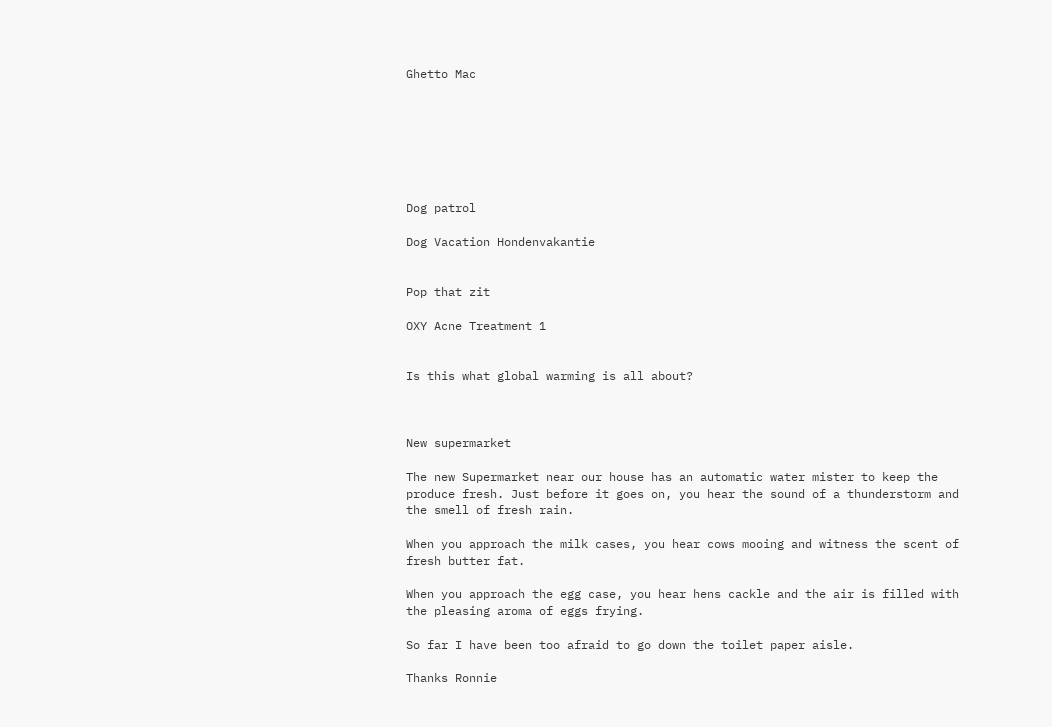Ghetto Mac







Dog patrol

Dog Vacation Hondenvakantie


Pop that zit

OXY Acne Treatment 1


Is this what global warming is all about?



New supermarket

The new Supermarket near our house has an automatic water mister to keep the produce fresh. Just before it goes on, you hear the sound of a thunderstorm and the smell of fresh rain.

When you approach the milk cases, you hear cows mooing and witness the scent of fresh butter fat.

When you approach the egg case, you hear hens cackle and the air is filled with the pleasing aroma of eggs frying.

So far I have been too afraid to go down the toilet paper aisle.

Thanks Ronnie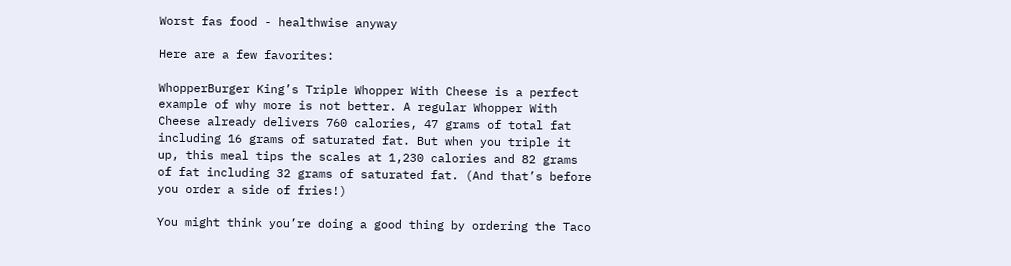Worst fas food - healthwise anyway

Here are a few favorites:

WhopperBurger King’s Triple Whopper With Cheese is a perfect example of why more is not better. A regular Whopper With Cheese already delivers 760 calories, 47 grams of total fat including 16 grams of saturated fat. But when you triple it up, this meal tips the scales at 1,230 calories and 82 grams of fat including 32 grams of saturated fat. (And that’s before you order a side of fries!)

You might think you’re doing a good thing by ordering the Taco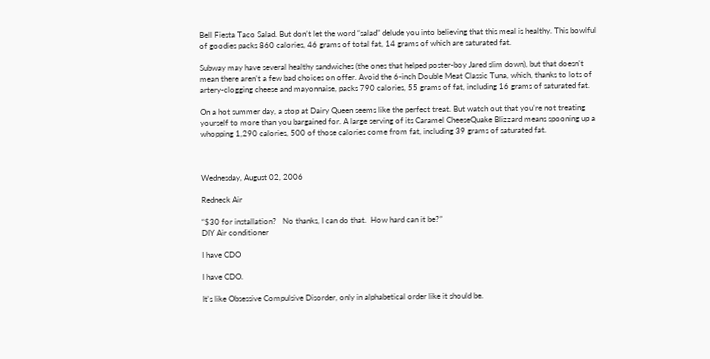Bell Fiesta Taco Salad. But don’t let the word “salad” delude you into believing that this meal is healthy. This bowlful of goodies packs 860 calories, 46 grams of total fat, 14 grams of which are saturated fat.

Subway may have several healthy sandwiches (the ones that helped poster-boy Jared slim down), but that doesn’t mean there aren’t a few bad choices on offer. Avoid the 6-inch Double Meat Classic Tuna, which, thanks to lots of artery-clogging cheese and mayonnaise, packs 790 calories, 55 grams of fat, including 16 grams of saturated fat.

On a hot summer day, a stop at Dairy Queen seems like the perfect treat. But watch out that you’re not treating yourself to more than you bargained for. A large serving of its Caramel CheeseQuake Blizzard means spooning up a whopping 1,290 calories, 500 of those calories come from fat, including 39 grams of saturated fat.



Wednesday, August 02, 2006

Redneck Air

“$30 for installation?   No thanks, I can do that.  How hard can it be?”
DIY Air conditioner

I have CDO

I have CDO.

It's like Obsessive Compulsive Disorder, only in alphabetical order like it should be.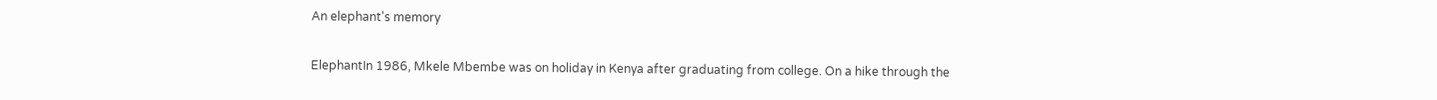An elephant's memory

ElephantIn 1986, Mkele Mbembe was on holiday in Kenya after graduating from college. On a hike through the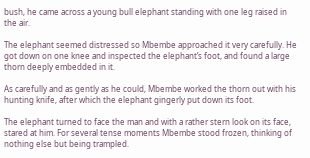bush, he came across a young bull elephant standing with one leg raised in the air.

The elephant seemed distressed so Mbembe approached it very carefully. He got down on one knee and inspected the elephant’s foot, and found a large thorn deeply embedded in it.

As carefully and as gently as he could, Mbembe worked the thorn out with his hunting knife, after which the elephant gingerly put down its foot.

The elephant turned to face the man and with a rather stern look on its face, stared at him. For several tense moments Mbembe stood frozen, thinking of nothing else but being trampled.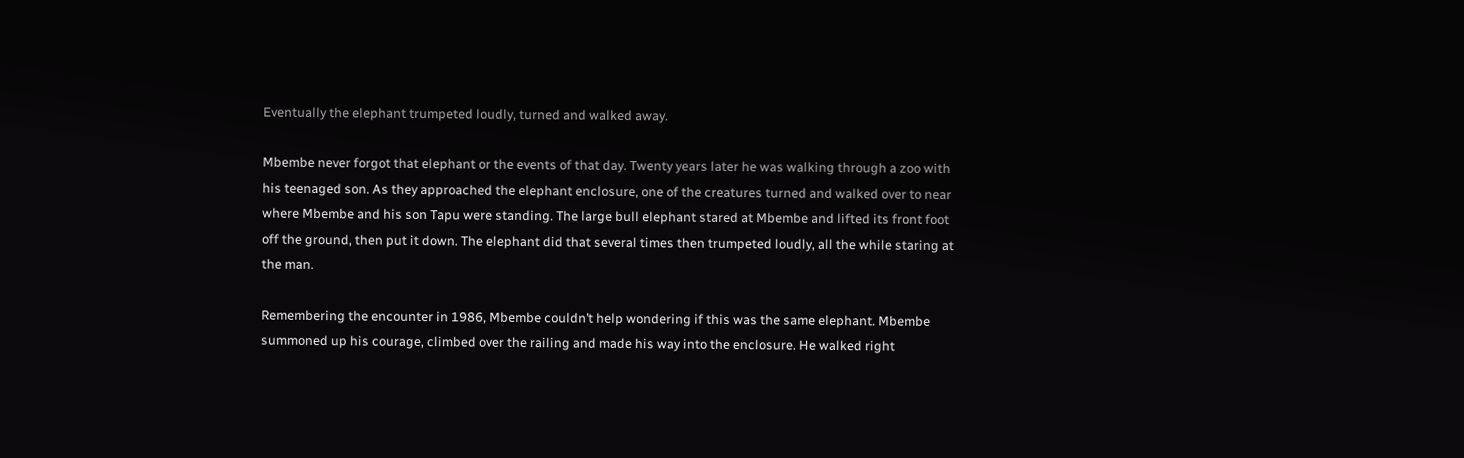Eventually the elephant trumpeted loudly, turned and walked away.

Mbembe never forgot that elephant or the events of that day. Twenty years later he was walking through a zoo with his teenaged son. As they approached the elephant enclosure, one of the creatures turned and walked over to near where Mbembe and his son Tapu were standing. The large bull elephant stared at Mbembe and lifted its front foot off the ground, then put it down. The elephant did that several times then trumpeted loudly, all the while staring at the man.

Remembering the encounter in 1986, Mbembe couldn’t help wondering if this was the same elephant. Mbembe summoned up his courage, climbed over the railing and made his way into the enclosure. He walked right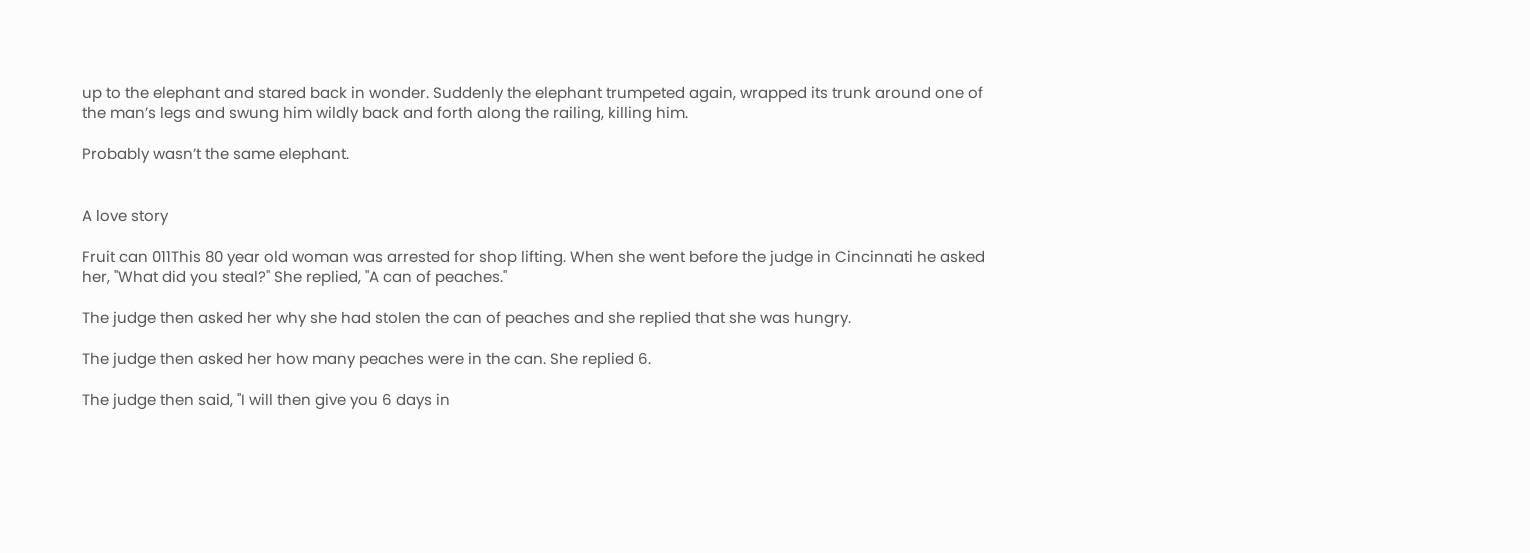up to the elephant and stared back in wonder. Suddenly the elephant trumpeted again, wrapped its trunk around one of the man’s legs and swung him wildly back and forth along the railing, killing him.

Probably wasn’t the same elephant.


A love story

Fruit can 011This 80 year old woman was arrested for shop lifting. When she went before the judge in Cincinnati he asked her, "What did you steal?" She replied, "A can of peaches."

The judge then asked her why she had stolen the can of peaches and she replied that she was hungry.

The judge then asked her how many peaches were in the can. She replied 6.

The judge then said, "I will then give you 6 days in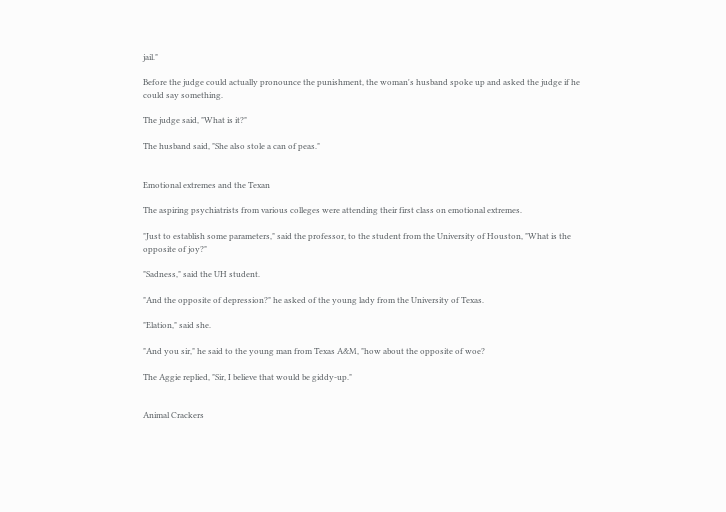jail."

Before the judge could actually pronounce the punishment, the woman's husband spoke up and asked the judge if he could say something.

The judge said, "What is it?"

The husband said, "She also stole a can of peas."


Emotional extremes and the Texan

The aspiring psychiatrists from various colleges were attending their first class on emotional extremes.

"Just to establish some parameters," said the professor, to the student from the University of Houston, "What is the opposite of joy?"

"Sadness," said the UH student.

"And the opposite of depression?" he asked of the young lady from the University of Texas.

"Elation," said she.

"And you sir," he said to the young man from Texas A&M, "how about the opposite of woe?

The Aggie replied, "Sir, I believe that would be giddy-up."


Animal Crackers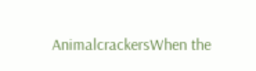AnimalcrackersWhen the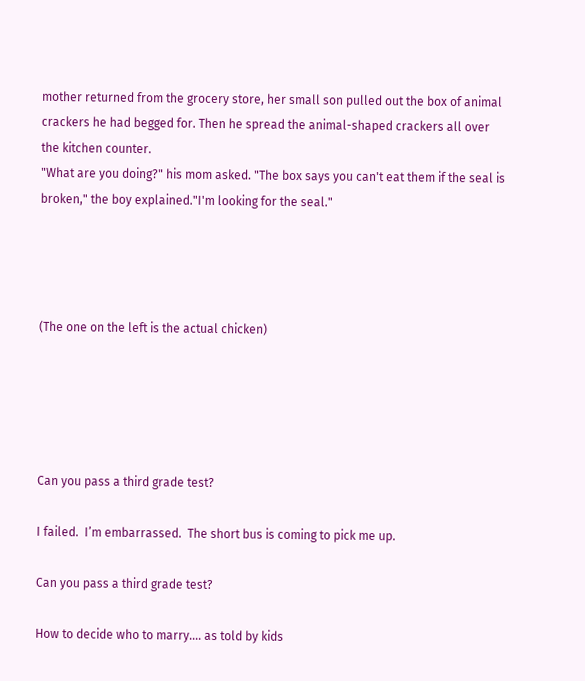mother returned from the grocery store, her small son pulled out the box of animal crackers he had begged for. Then he spread the animal-shaped crackers all over the kitchen counter.
"What are you doing?" his mom asked. "The box says you can't eat them if the seal is broken," the boy explained."I'm looking for the seal."




(The one on the left is the actual chicken)





Can you pass a third grade test?

I failed.  I’m embarrassed.  The short bus is coming to pick me up.

Can you pass a third grade test?

How to decide who to marry.... as told by kids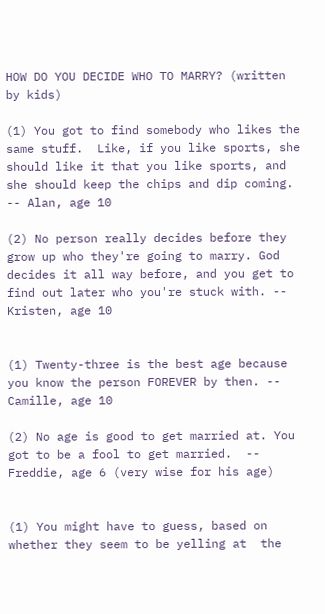HOW DO YOU DECIDE WHO TO MARRY? (written by kids)

(1) You got to find somebody who likes the same stuff.  Like, if you like sports, she should like it that you like sports, and she should keep the chips and dip coming. -- Alan, age 10

(2) No person really decides before they grow up who they're going to marry. God decides it all way before, and you get to find out later who you're stuck with. -- Kristen, age 10


(1) Twenty-three is the best age because you know the person FOREVER by then. -- Camille, age 10

(2) No age is good to get married at. You got to be a fool to get married.  -- Freddie, age 6 (very wise for his age)


(1) You might have to guess, based on whether they seem to be yelling at  the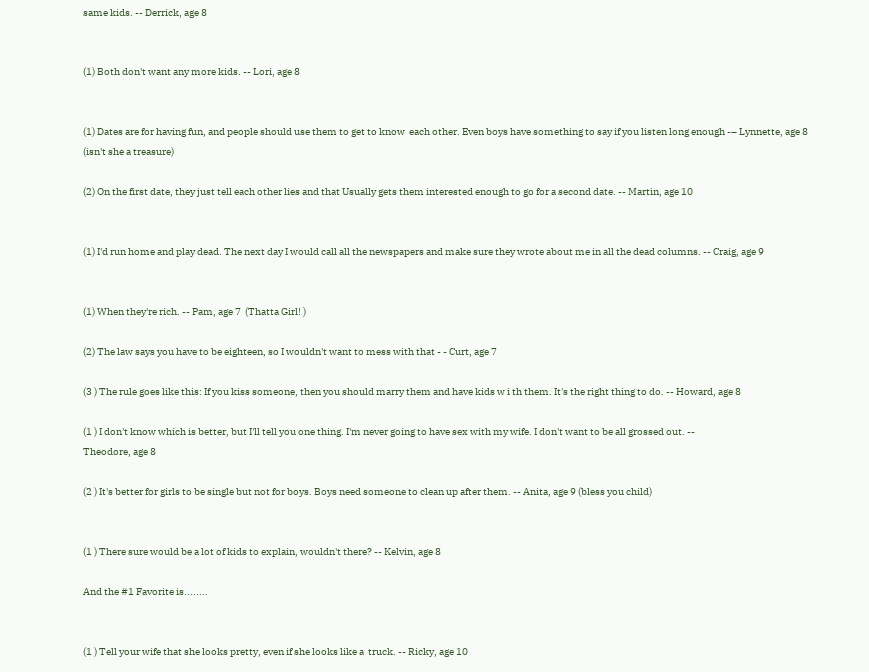same kids. -- Derrick, age 8


(1) Both don't want any more kids. -- Lori, age 8


(1) Dates are for having fun, and people should use them to get to know  each other. Even boys have something to say if you listen long enough -– Lynnette, age 8 (isn't she a treasure)

(2) On the first date, they just tell each other lies and that Usually gets them interested enough to go for a second date. -- Martin, age 10


(1) I'd run home and play dead. The next day I would call all the newspapers and make sure they wrote about me in all the dead columns. -- Craig, age 9


(1) When they're rich. -- Pam, age 7  (Thatta Girl! )

(2) The law says you have to be eighteen, so I wouldn't want to mess with that - - Curt, age 7

(3 ) The rule goes like this: If you kiss someone, then you should marry them and have kids w i th them. It's the right thing to do. -- Howard, age 8

(1 ) I don't know which is better, but I'll tell you one thing. I'm never going to have sex with my wife. I don't want to be all grossed out. --
Theodore, age 8

(2 ) It's better for girls to be single but not for boys. Boys need someone to clean up after them. -- Anita, age 9 (bless you child)


(1 ) There sure would be a lot of kids to explain, wouldn't there? -- Kelvin, age 8

And the #1 Favorite is........


(1 ) Tell your wife that she looks pretty, even if she looks like a  truck. -- Ricky, age 10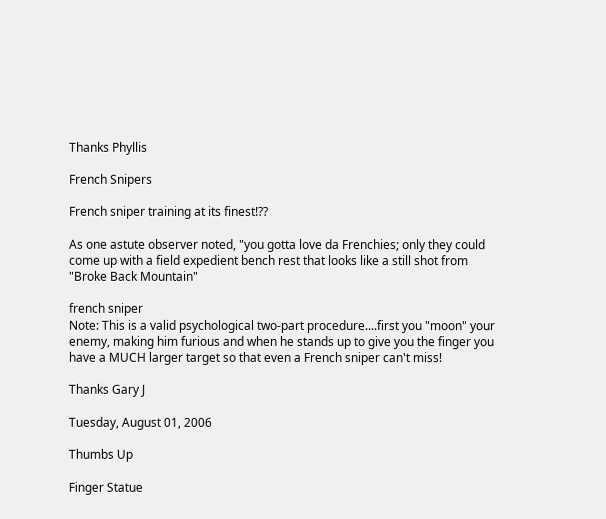Thanks Phyllis

French Snipers

French sniper training at its finest!??

As one astute observer noted, "you gotta love da Frenchies; only they could come up with a field expedient bench rest that looks like a still shot from "Broke Back Mountain"

french sniper
Note: This is a valid psychological two-part procedure....first you "moon" your enemy, making him furious and when he stands up to give you the finger you have a MUCH larger target so that even a French sniper can't miss!

Thanks Gary J

Tuesday, August 01, 2006

Thumbs Up

Finger Statue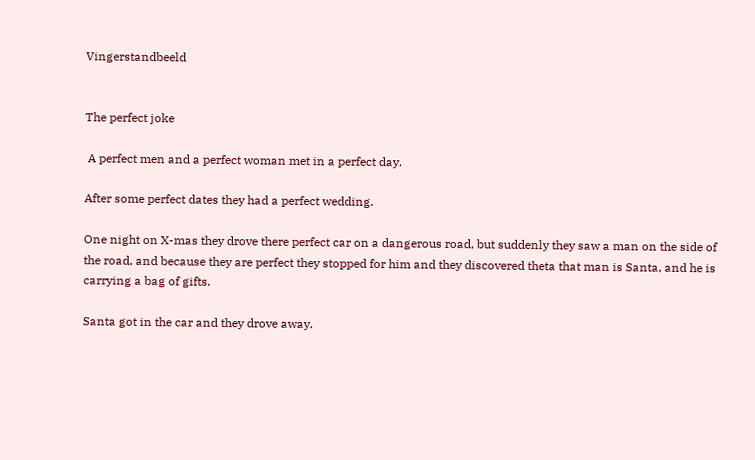Vingerstandbeeld


The perfect joke

 A perfect men and a perfect woman met in a perfect day.

After some perfect dates they had a perfect wedding.

One night on X-mas they drove there perfect car on a dangerous road, but suddenly they saw a man on the side of the road, and because they are perfect they stopped for him and they discovered theta that man is Santa, and he is carrying a bag of gifts.

Santa got in the car and they drove away.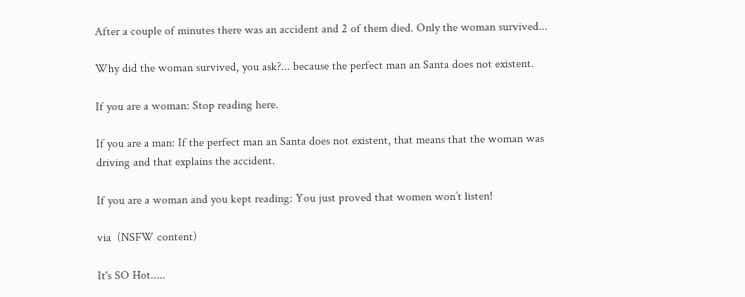After a couple of minutes there was an accident and 2 of them died. Only the woman survived...

Why did the woman survived, you ask?... because the perfect man an Santa does not existent.

If you are a woman: Stop reading here.

If you are a man: If the perfect man an Santa does not existent, that means that the woman was driving and that explains the accident.

If you are a woman and you kept reading: You just proved that women won’t listen!

via  (NSFW content)

It's SO Hot.....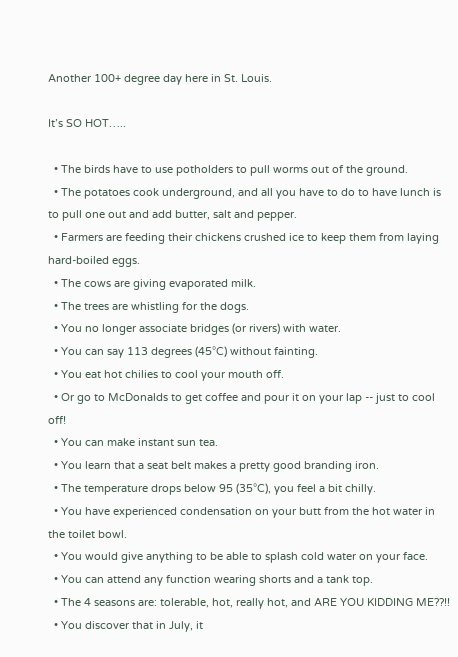Another 100+ degree day here in St. Louis.

It’s SO HOT…..

  • The birds have to use potholders to pull worms out of the ground.
  • The potatoes cook underground, and all you have to do to have lunch is to pull one out and add butter, salt and pepper.
  • Farmers are feeding their chickens crushed ice to keep them from laying hard-boiled eggs.
  • The cows are giving evaporated milk.
  • The trees are whistling for the dogs.
  • You no longer associate bridges (or rivers) with water.
  • You can say 113 degrees (45°C) without fainting.
  • You eat hot chilies to cool your mouth off.
  • Or go to McDonalds to get coffee and pour it on your lap -- just to cool off!
  • You can make instant sun tea.
  • You learn that a seat belt makes a pretty good branding iron.
  • The temperature drops below 95 (35°C), you feel a bit chilly.
  • You have experienced condensation on your butt from the hot water in the toilet bowl.
  • You would give anything to be able to splash cold water on your face.
  • You can attend any function wearing shorts and a tank top.
  • The 4 seasons are: tolerable, hot, really hot, and ARE YOU KIDDING ME??!!
  • You discover that in July, it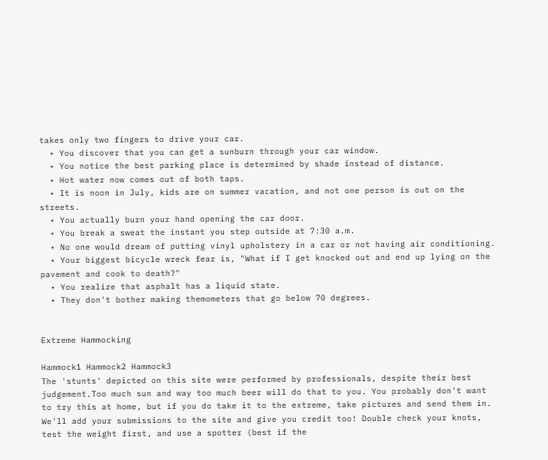takes only two fingers to drive your car.
  • You discover that you can get a sunburn through your car window.
  • You notice the best parking place is determined by shade instead of distance.
  • Hot water now comes out of both taps.
  • It is noon in July, kids are on summer vacation, and not one person is out on the streets.
  • You actually burn your hand opening the car door.
  • You break a sweat the instant you step outside at 7:30 a.m.
  • No one would dream of putting vinyl upholstery in a car or not having air conditioning.
  • Your biggest bicycle wreck fear is, "What if I get knocked out and end up lying on the pavement and cook to death?"
  • You realize that asphalt has a liquid state.
  • They don't bother making themometers that go below 70 degrees.


Extreme Hammocking

Hammock1 Hammock2 Hammock3
The 'stunts' depicted on this site were performed by professionals, despite their best judgement.Too much sun and way too much beer will do that to you. You probably don't want to try this at home, but if you do take it to the extreme, take pictures and send them in. We'll add your submissions to the site and give you credit too! Double check your knots, test the weight first, and use a spotter (best if the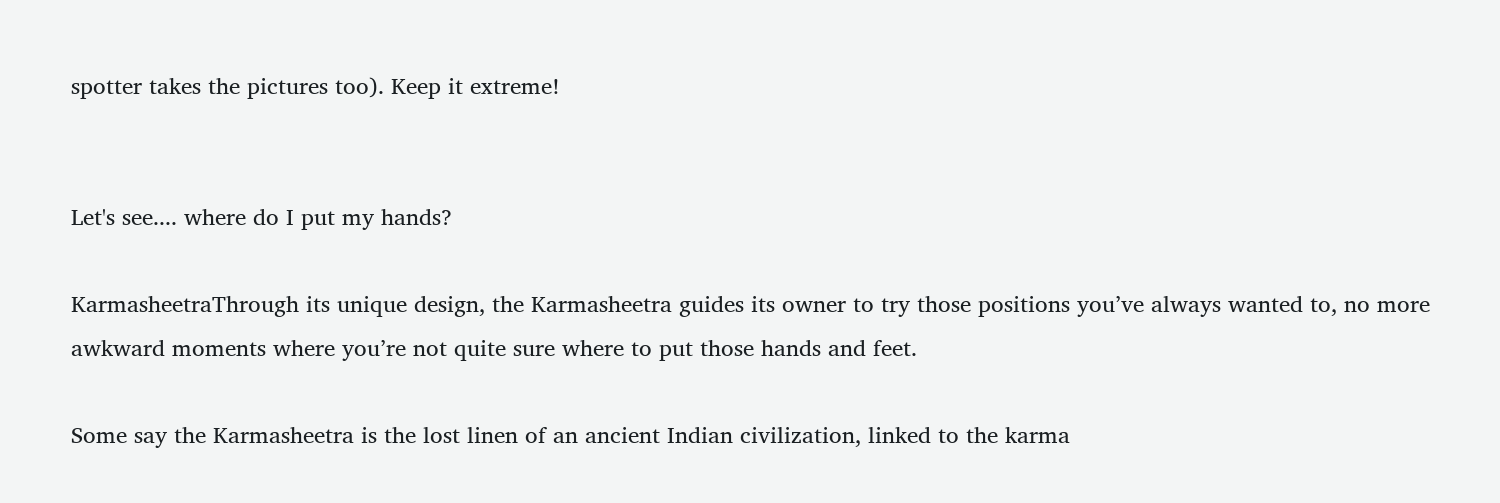spotter takes the pictures too). Keep it extreme!


Let's see.... where do I put my hands?

KarmasheetraThrough its unique design, the Karmasheetra guides its owner to try those positions you’ve always wanted to, no more awkward moments where you’re not quite sure where to put those hands and feet.

Some say the Karmasheetra is the lost linen of an ancient Indian civilization, linked to the karma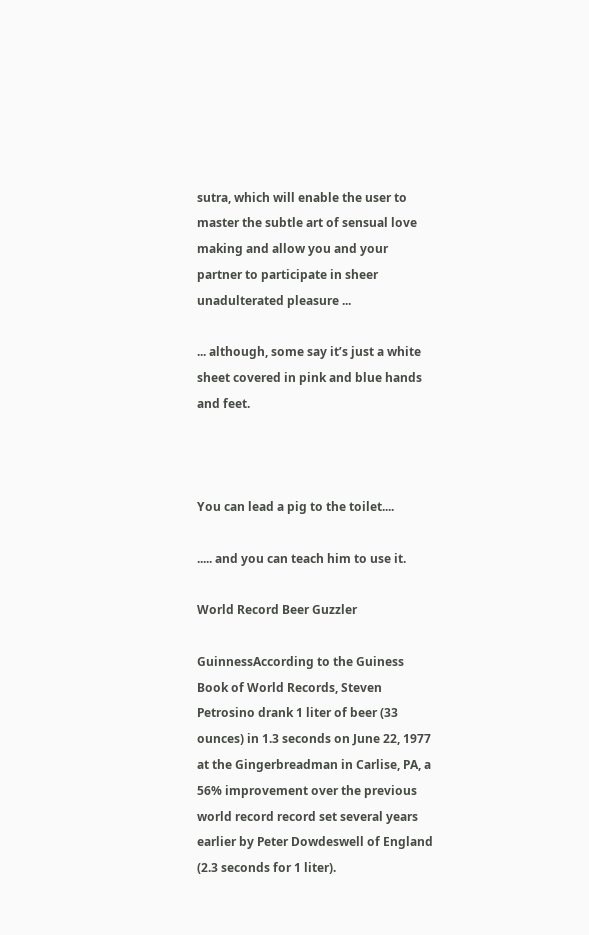sutra, which will enable the user to master the subtle art of sensual love making and allow you and your partner to participate in sheer unadulterated pleasure ...

... although, some say it’s just a white sheet covered in pink and blue hands and feet.



You can lead a pig to the toilet....

..... and you can teach him to use it.

World Record Beer Guzzler

GuinnessAccording to the Guiness Book of World Records, Steven Petrosino drank 1 liter of beer (33 ounces) in 1.3 seconds on June 22, 1977 at the Gingerbreadman in Carlise, PA, a 56% improvement over the previous world record record set several years earlier by Peter Dowdeswell of England (2.3 seconds for 1 liter).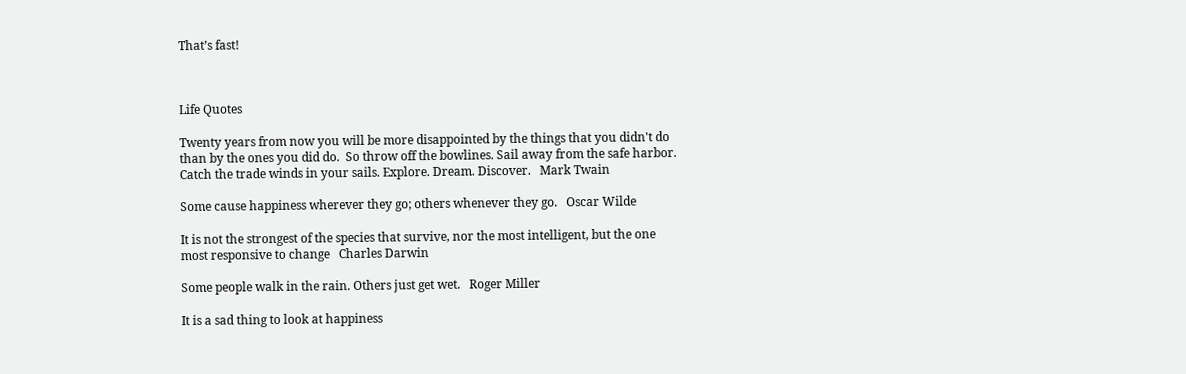That’s fast!



Life Quotes

Twenty years from now you will be more disappointed by the things that you didn't do than by the ones you did do.  So throw off the bowlines. Sail away from the safe harbor. Catch the trade winds in your sails. Explore. Dream. Discover.   Mark Twain

Some cause happiness wherever they go; others whenever they go.   Oscar Wilde

It is not the strongest of the species that survive, nor the most intelligent, but the one most responsive to change   Charles Darwin

Some people walk in the rain. Others just get wet.   Roger Miller

It is a sad thing to look at happiness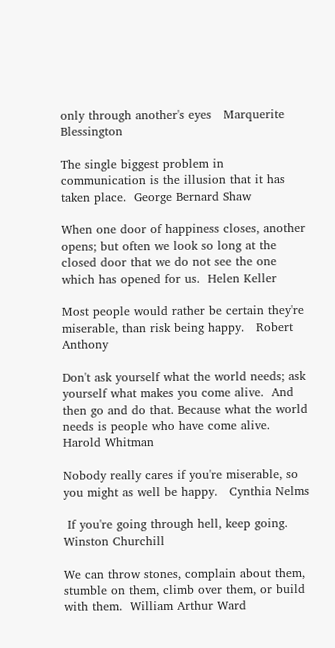only through another's eyes   Marquerite Blessington

The single biggest problem in communication is the illusion that it has taken place.  George Bernard Shaw

When one door of happiness closes, another opens; but often we look so long at the closed door that we do not see the one which has opened for us.  Helen Keller

Most people would rather be certain they're miserable, than risk being happy.   Robert Anthony

Don't ask yourself what the world needs; ask yourself what makes you come alive.  And then go and do that. Because what the world needs is people who have come alive. Harold Whitman

Nobody really cares if you're miserable, so you might as well be happy.   Cynthia Nelms

 If you're going through hell, keep going.  Winston Churchill

We can throw stones, complain about them, stumble on them, climb over them, or build with them.  William Arthur Ward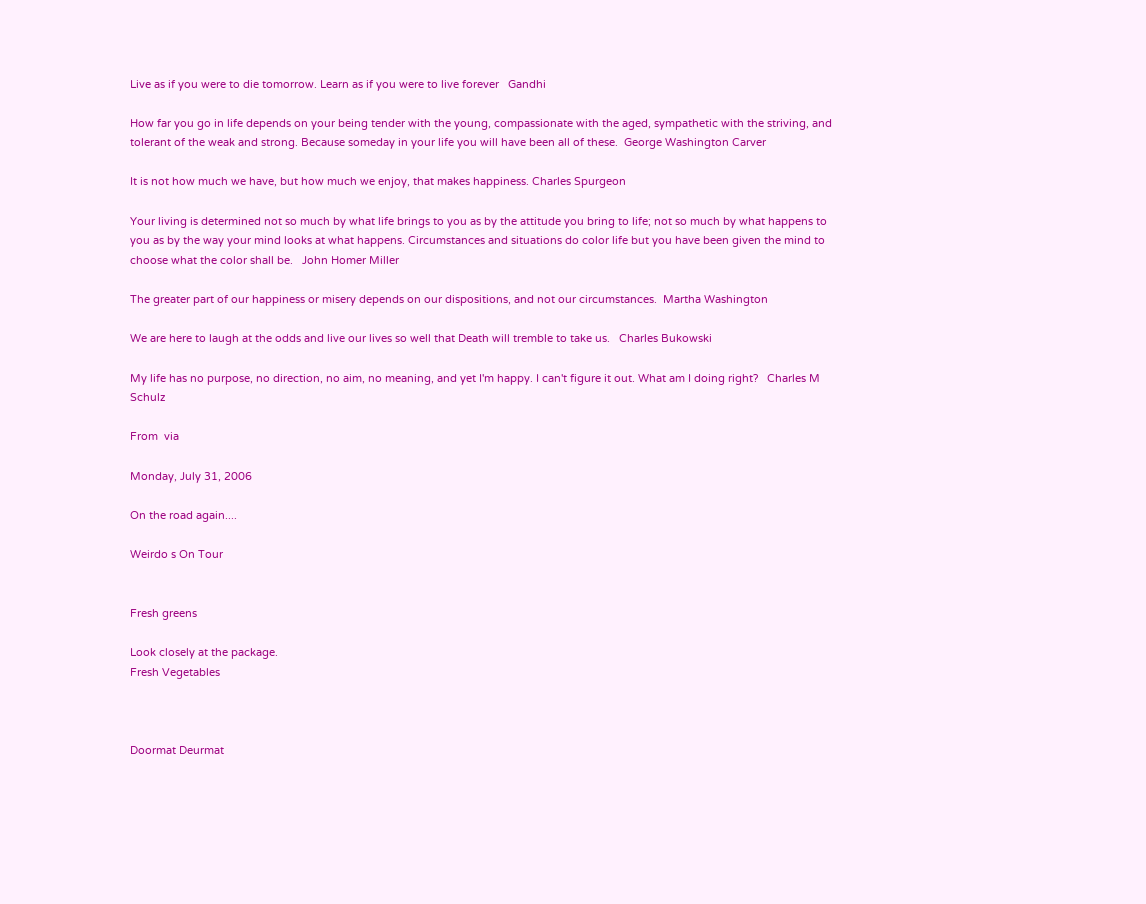Live as if you were to die tomorrow. Learn as if you were to live forever   Gandhi

How far you go in life depends on your being tender with the young, compassionate with the aged, sympathetic with the striving, and tolerant of the weak and strong. Because someday in your life you will have been all of these.  George Washington Carver

It is not how much we have, but how much we enjoy, that makes happiness. Charles Spurgeon

Your living is determined not so much by what life brings to you as by the attitude you bring to life; not so much by what happens to you as by the way your mind looks at what happens. Circumstances and situations do color life but you have been given the mind to choose what the color shall be.   John Homer Miller

The greater part of our happiness or misery depends on our dispositions, and not our circumstances.  Martha Washington

We are here to laugh at the odds and live our lives so well that Death will tremble to take us.   Charles Bukowski

My life has no purpose, no direction, no aim, no meaning, and yet I'm happy. I can't figure it out. What am I doing right?   Charles M Schulz

From  via

Monday, July 31, 2006

On the road again....

Weirdo s On Tour


Fresh greens

Look closely at the package.
Fresh Vegetables



Doormat Deurmat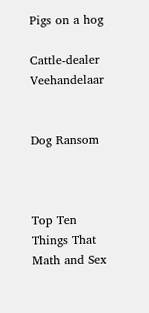Pigs on a hog

Cattle-dealer Veehandelaar


Dog Ransom



Top Ten Things That Math and Sex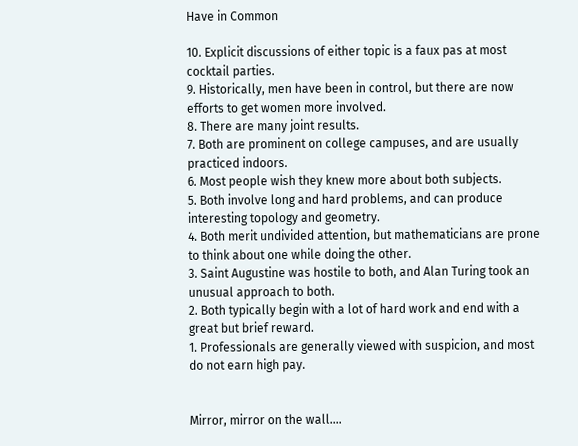Have in Common

10. Explicit discussions of either topic is a faux pas at most cocktail parties.
9. Historically, men have been in control, but there are now efforts to get women more involved.
8. There are many joint results.
7. Both are prominent on college campuses, and are usually practiced indoors.
6. Most people wish they knew more about both subjects.
5. Both involve long and hard problems, and can produce interesting topology and geometry.
4. Both merit undivided attention, but mathematicians are prone to think about one while doing the other.
3. Saint Augustine was hostile to both, and Alan Turing took an unusual approach to both.
2. Both typically begin with a lot of hard work and end with a great but brief reward.
1. Professionals are generally viewed with suspicion, and most do not earn high pay.


Mirror, mirror on the wall....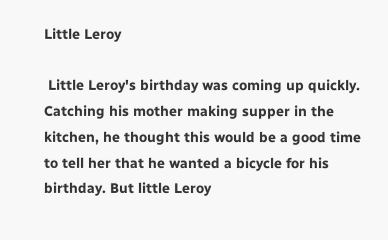Little Leroy

 Little Leroy's birthday was coming up quickly. Catching his mother making supper in the kitchen, he thought this would be a good time to tell her that he wanted a bicycle for his birthday. But little Leroy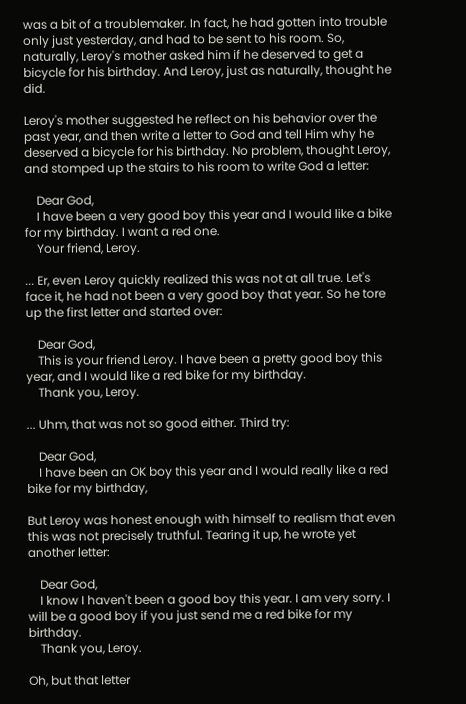was a bit of a troublemaker. In fact, he had gotten into trouble only just yesterday, and had to be sent to his room. So, naturally, Leroy's mother asked him if he deserved to get a bicycle for his birthday. And Leroy, just as naturally, thought he did.

Leroy's mother suggested he reflect on his behavior over the past year, and then write a letter to God and tell Him why he deserved a bicycle for his birthday. No problem, thought Leroy, and stomped up the stairs to his room to write God a letter:

    Dear God,
    I have been a very good boy this year and I would like a bike for my birthday. I want a red one.
    Your friend, Leroy.

... Er, even Leroy quickly realized this was not at all true. Let's face it, he had not been a very good boy that year. So he tore up the first letter and started over:

    Dear God,
    This is your friend Leroy. I have been a pretty good boy this year, and I would like a red bike for my birthday.
    Thank you, Leroy.

... Uhm, that was not so good either. Third try:

    Dear God,
    I have been an OK boy this year and I would really like a red bike for my birthday,

But Leroy was honest enough with himself to realism that even this was not precisely truthful. Tearing it up, he wrote yet another letter:

    Dear God,
    I know I haven't been a good boy this year. I am very sorry. I will be a good boy if you just send me a red bike for my birthday.
    Thank you, Leroy.

Oh, but that letter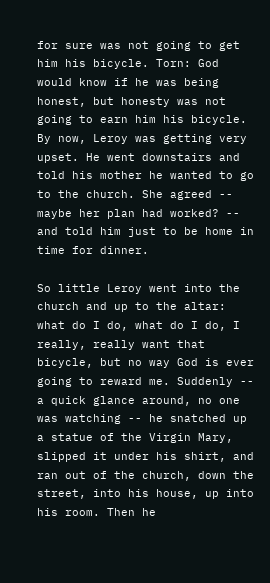for sure was not going to get him his bicycle. Torn: God would know if he was being honest, but honesty was not going to earn him his bicycle. By now, Leroy was getting very upset. He went downstairs and told his mother he wanted to go to the church. She agreed -- maybe her plan had worked? -- and told him just to be home in time for dinner.

So little Leroy went into the church and up to the altar: what do I do, what do I do, I really, really want that bicycle, but no way God is ever going to reward me. Suddenly -- a quick glance around, no one was watching -- he snatched up a statue of the Virgin Mary, slipped it under his shirt, and ran out of the church, down the street, into his house, up into his room. Then he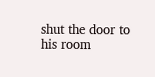shut the door to his room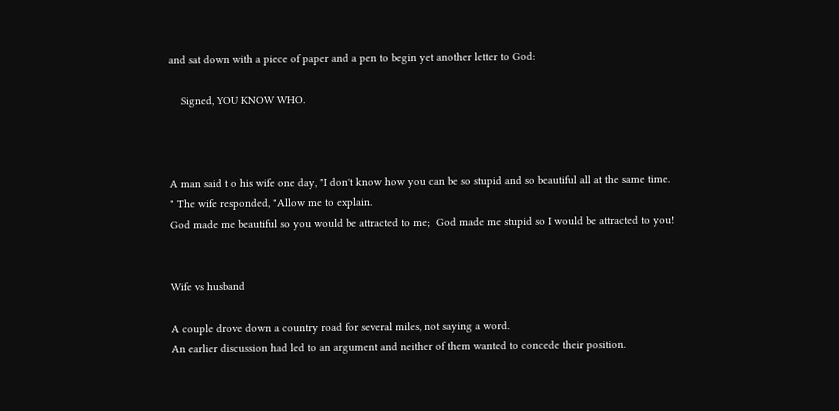and sat down with a piece of paper and a pen to begin yet another letter to God:

    Signed, YOU KNOW WHO.



A man said t o his wife one day, "I don't know how you can be so stupid and so beautiful all at the same time.
" The wife responded, "Allow me to explain.
God made me beautiful so you would be attracted to me;  God made me stupid so I would be attracted to you!


Wife vs husband

A couple drove down a country road for several miles, not saying a word.
An earlier discussion had led to an argument and neither of them wanted to concede their position.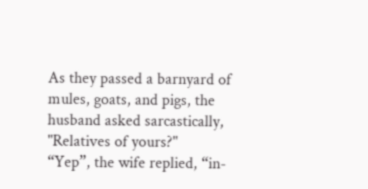As they passed a barnyard of mules, goats, and pigs, the husband asked sarcastically, "Relatives of yours?"
“Yep”, the wife replied, “in-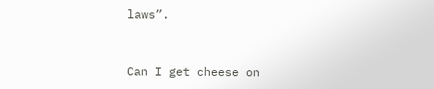laws”.


Can I get cheese on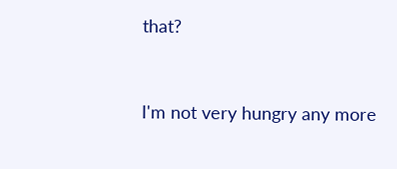that?



I'm not very hungry any more